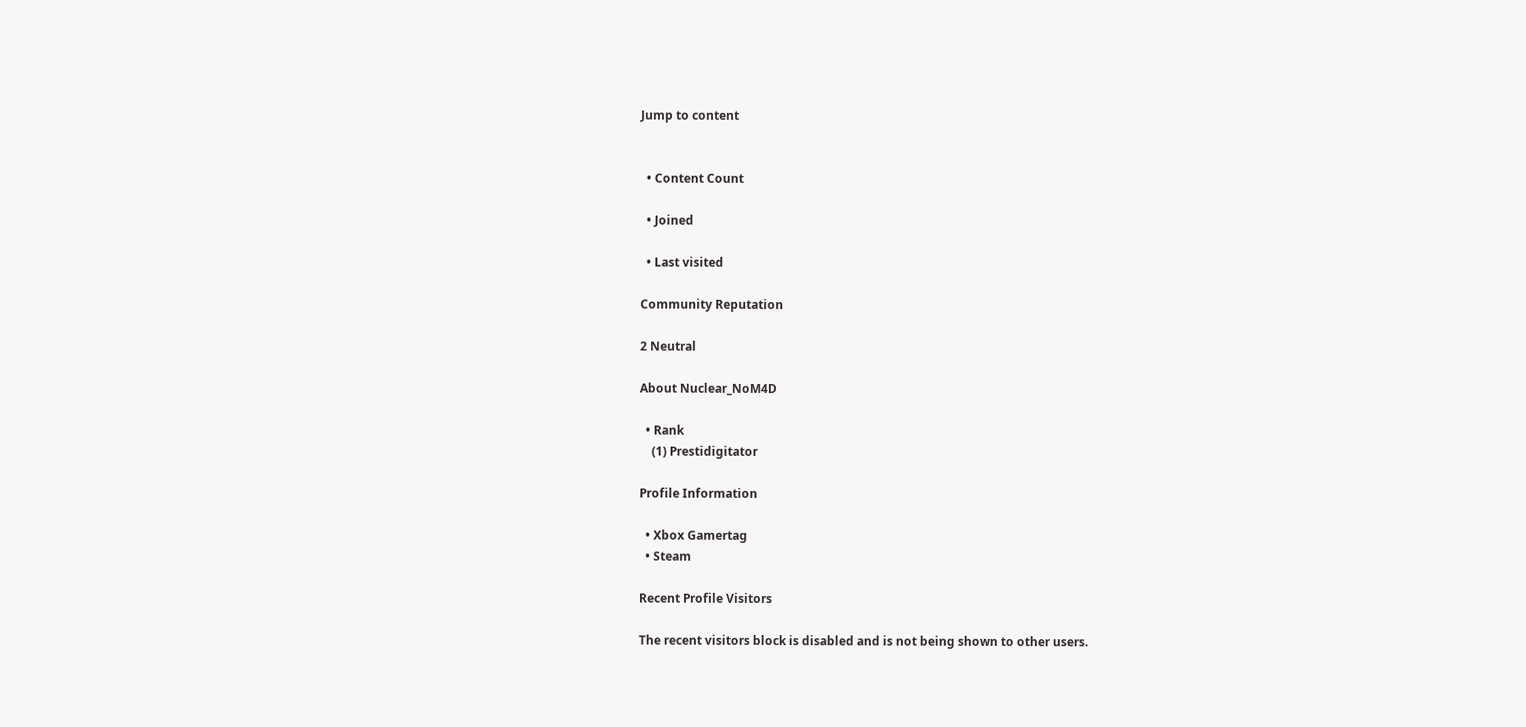Jump to content


  • Content Count

  • Joined

  • Last visited

Community Reputation

2 Neutral

About Nuclear_NoM4D

  • Rank
    (1) Prestidigitator

Profile Information

  • Xbox Gamertag
  • Steam

Recent Profile Visitors

The recent visitors block is disabled and is not being shown to other users.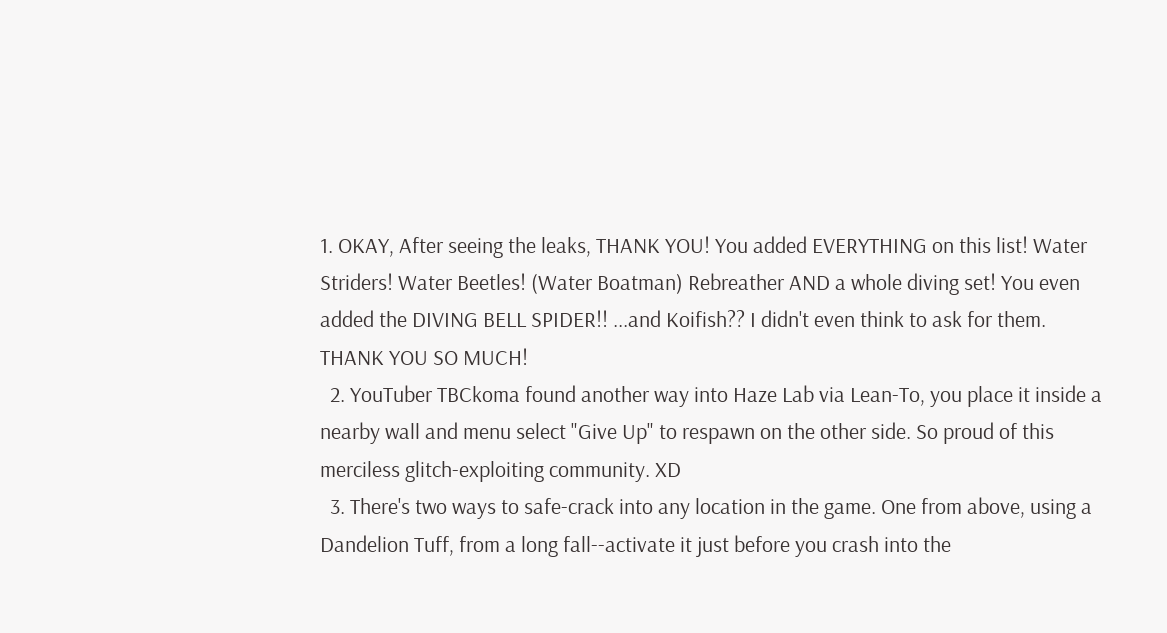1. OKAY, After seeing the leaks, THANK YOU! You added EVERYTHING on this list! Water Striders! Water Beetles! (Water Boatman) Rebreather AND a whole diving set! You even added the DIVING BELL SPIDER!! ...and Koifish?? I didn't even think to ask for them. THANK YOU SO MUCH!
  2. YouTuber TBCkoma found another way into Haze Lab via Lean-To, you place it inside a nearby wall and menu select "Give Up" to respawn on the other side. So proud of this merciless glitch-exploiting community. XD
  3. There's two ways to safe-crack into any location in the game. One from above, using a Dandelion Tuff, from a long fall--activate it just before you crash into the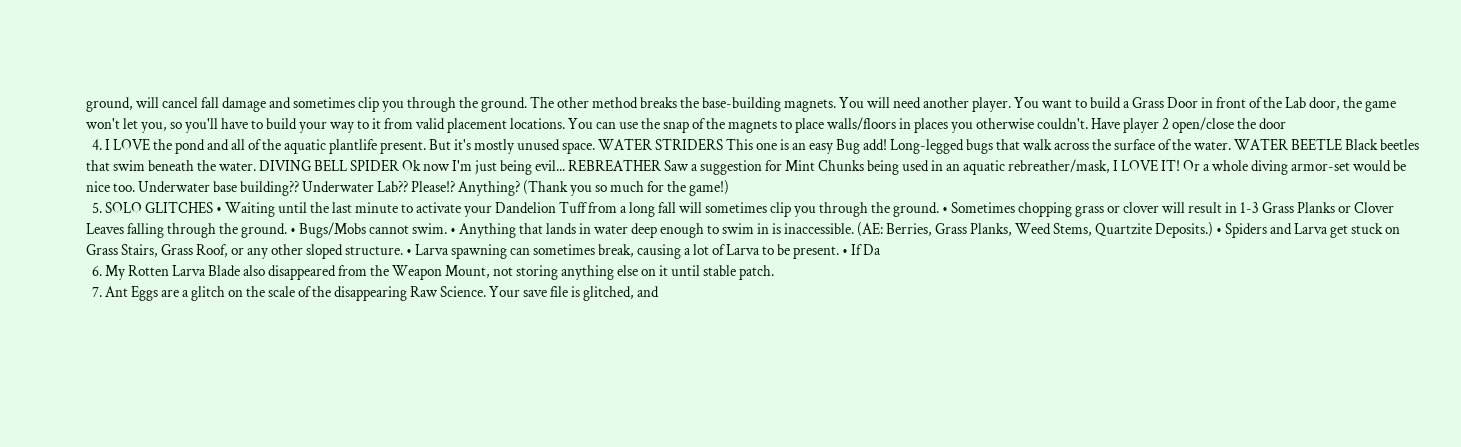ground, will cancel fall damage and sometimes clip you through the ground. The other method breaks the base-building magnets. You will need another player. You want to build a Grass Door in front of the Lab door, the game won't let you, so you'll have to build your way to it from valid placement locations. You can use the snap of the magnets to place walls/floors in places you otherwise couldn't. Have player 2 open/close the door
  4. I LOVE the pond and all of the aquatic plantlife present. But it's mostly unused space. WATER STRIDERS This one is an easy Bug add! Long-legged bugs that walk across the surface of the water. WATER BEETLE Black beetles that swim beneath the water. DIVING BELL SPIDER Ok now I'm just being evil... REBREATHER Saw a suggestion for Mint Chunks being used in an aquatic rebreather/mask, I LOVE IT! Or a whole diving armor-set would be nice too. Underwater base building?? Underwater Lab?? Please!? Anything? (Thank you so much for the game!)
  5. SOLO GLITCHES • Waiting until the last minute to activate your Dandelion Tuff from a long fall will sometimes clip you through the ground. • Sometimes chopping grass or clover will result in 1-3 Grass Planks or Clover Leaves falling through the ground. • Bugs/Mobs cannot swim. • Anything that lands in water deep enough to swim in is inaccessible. (AE: Berries, Grass Planks, Weed Stems, Quartzite Deposits.) • Spiders and Larva get stuck on Grass Stairs, Grass Roof, or any other sloped structure. • Larva spawning can sometimes break, causing a lot of Larva to be present. • If Da
  6. My Rotten Larva Blade also disappeared from the Weapon Mount, not storing anything else on it until stable patch.
  7. Ant Eggs are a glitch on the scale of the disappearing Raw Science. Your save file is glitched, and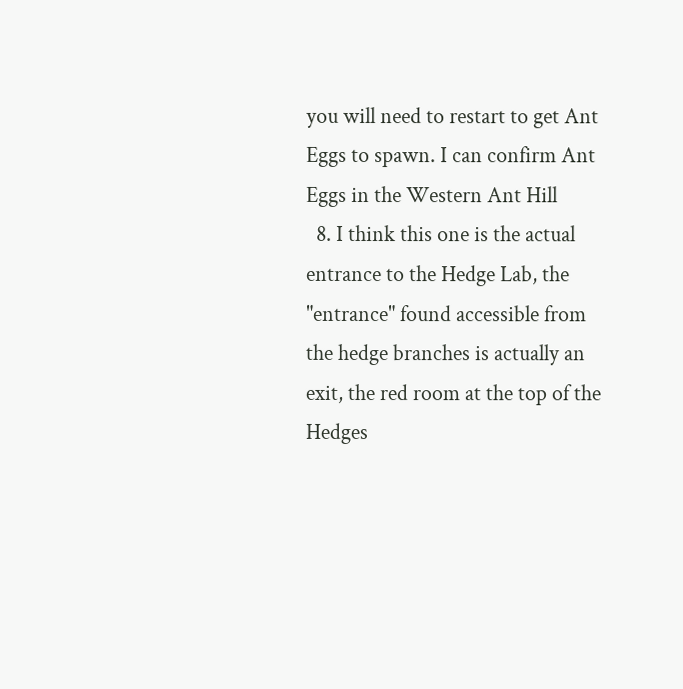you will need to restart to get Ant Eggs to spawn. I can confirm Ant Eggs in the Western Ant Hill
  8. I think this one is the actual entrance to the Hedge Lab, the "entrance" found accessible from the hedge branches is actually an exit, the red room at the top of the Hedges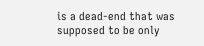is a dead-end that was supposed to be only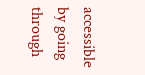accessible by going through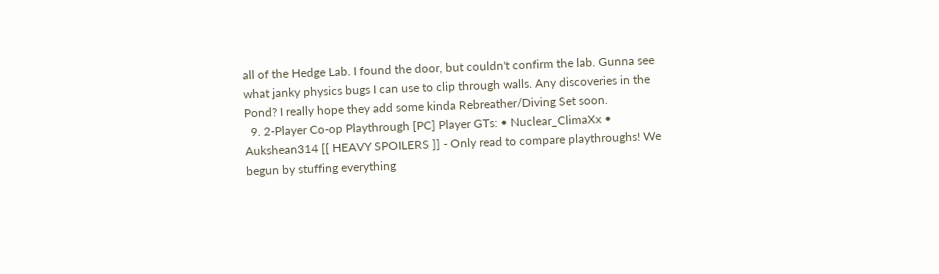all of the Hedge Lab. I found the door, but couldn't confirm the lab. Gunna see what janky physics bugs I can use to clip through walls. Any discoveries in the Pond? I really hope they add some kinda Rebreather/Diving Set soon.
  9. 2-Player Co-op Playthrough [PC] Player GTs: • Nuclear_ClimaXx • Aukshean314 [[ HEAVY SPOILERS ]] - Only read to compare playthroughs! We begun by stuffing everything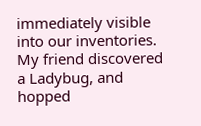immediately visible into our inventories. My friend discovered a Ladybug, and hopped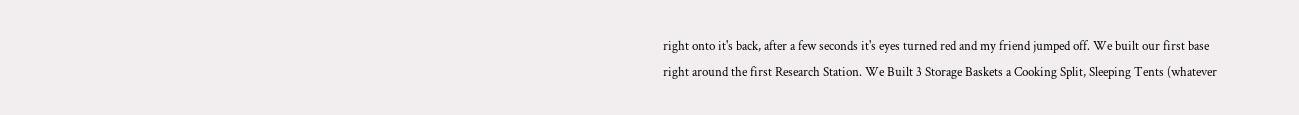right onto it's back, after a few seconds it's eyes turned red and my friend jumped off. We built our first base right around the first Research Station. We Built 3 Storage Baskets a Cooking Split, Sleeping Tents (whatever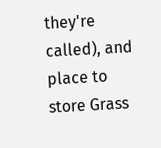they're called), and place to store Grass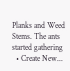Planks and Weed Stems. The ants started gathering
  • Create New...